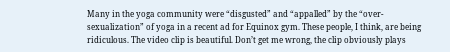Many in the yoga community were “disgusted” and “appalled” by the “over-sexualization” of yoga in a recent ad for Equinox gym. These people, I think, are being ridiculous. The video clip is beautiful. Don’t get me wrong, the clip obviously plays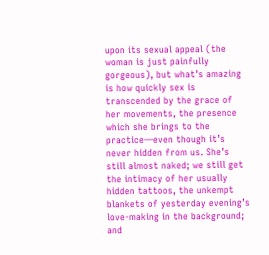upon its sexual appeal (the woman is just painfully gorgeous), but what’s amazing is how quickly sex is transcended by the grace of her movements, the presence which she brings to the practice—even though it’s never hidden from us. She’s still almost naked; we still get the intimacy of her usually hidden tattoos, the unkempt blankets of yesterday evening’s love-making in the background; and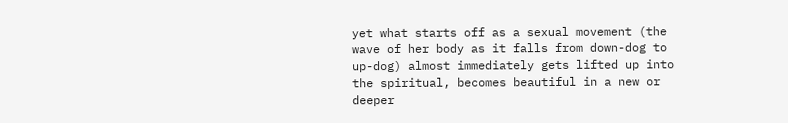yet what starts off as a sexual movement (the wave of her body as it falls from down-dog to up-dog) almost immediately gets lifted up into the spiritual, becomes beautiful in a new or deeper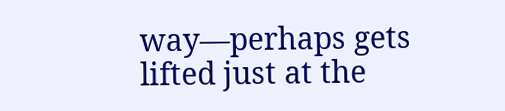way—perhaps gets lifted just at the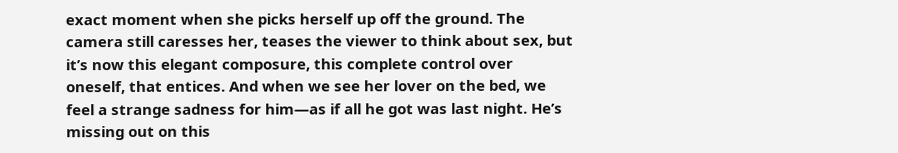exact moment when she picks herself up off the ground. The camera still caresses her, teases the viewer to think about sex, but it’s now this elegant composure, this complete control over oneself, that entices. And when we see her lover on the bed, we feel a strange sadness for him—as if all he got was last night. He’s missing out on this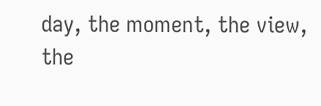day, the moment, the view, the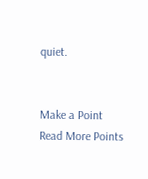quiet.


Make a Point
Read More Points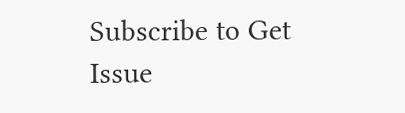Subscribe to Get Issue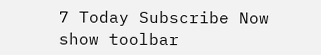7 Today Subscribe Now
show toolbar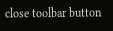close toolbar button